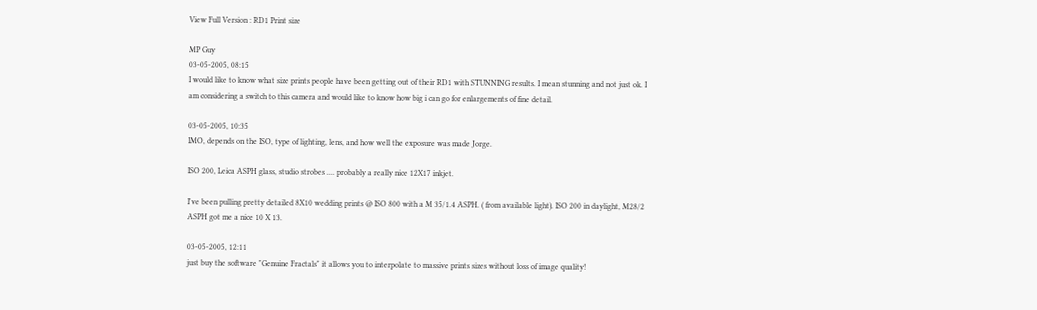View Full Version : RD1 Print size

MP Guy
03-05-2005, 08:15
I would like to know what size prints people have been getting out of their RD1 with STUNNING results. I mean stunning and not just ok. I am considering a switch to this camera and would like to know how big i can go for enlargements of fine detail.

03-05-2005, 10:35
IMO, depends on the ISO, type of lighting, lens, and how well the exposure was made Jorge.

ISO 200, Leica ASPH glass, studio strobes .... probably a really nice 12X17 inkjet.

I've been pulling pretty detailed 8X10 wedding prints @ ISO 800 with a M 35/1.4 ASPH. ( from available light). ISO 200 in daylight, M28/2 ASPH got me a nice 10 X 13.

03-05-2005, 12:11
just buy the software "Genuine Fractals" it allows you to interpolate to massive prints sizes without loss of image quality!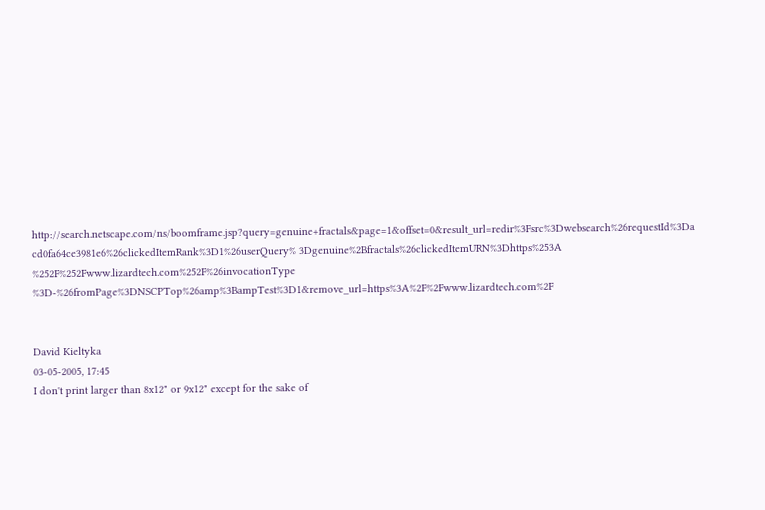http://search.netscape.com/ns/boomframe.jsp?query=genuine+fractals&page=1&offset=0&result_url=redir%3Fsrc%3Dwebsearch%26requestId%3Da cd0fa64ce3981e6%26clickedItemRank%3D1%26userQuery% 3Dgenuine%2Bfractals%26clickedItemURN%3Dhttps%253A %252F%252Fwww.lizardtech.com%252F%26invocationType %3D-%26fromPage%3DNSCPTop%26amp%3BampTest%3D1&remove_url=https%3A%2F%2Fwww.lizardtech.com%2F


David Kieltyka
03-05-2005, 17:45
I don't print larger than 8x12" or 9x12" except for the sake of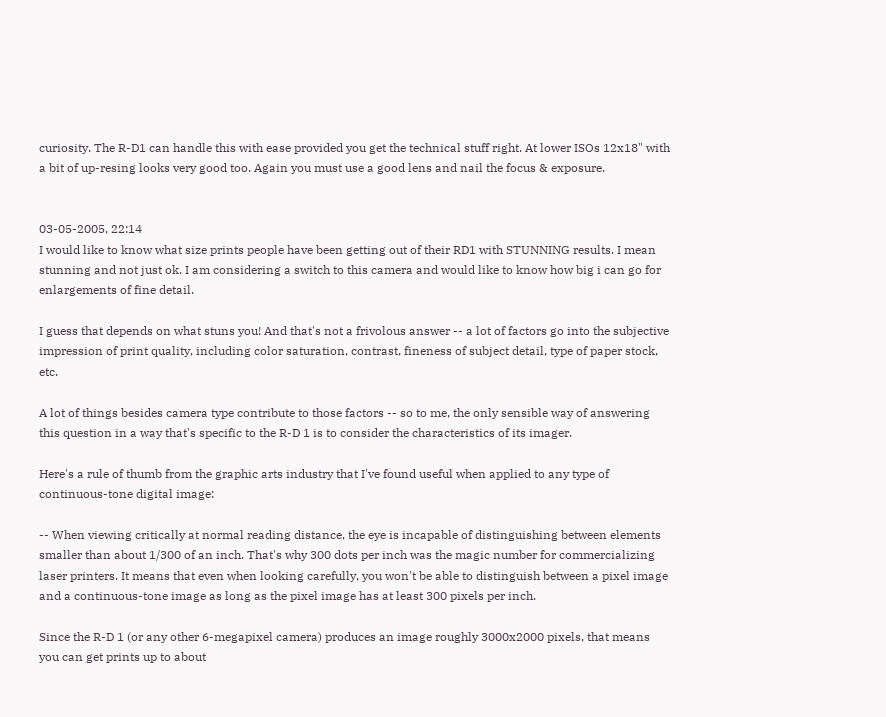curiosity. The R-D1 can handle this with ease provided you get the technical stuff right. At lower ISOs 12x18" with a bit of up-resing looks very good too. Again you must use a good lens and nail the focus & exposure.


03-05-2005, 22:14
I would like to know what size prints people have been getting out of their RD1 with STUNNING results. I mean stunning and not just ok. I am considering a switch to this camera and would like to know how big i can go for enlargements of fine detail.

I guess that depends on what stuns you! And that's not a frivolous answer -- a lot of factors go into the subjective impression of print quality, including color saturation, contrast, fineness of subject detail, type of paper stock, etc.

A lot of things besides camera type contribute to those factors -- so to me, the only sensible way of answering this question in a way that's specific to the R-D 1 is to consider the characteristics of its imager.

Here's a rule of thumb from the graphic arts industry that I've found useful when applied to any type of continuous-tone digital image:

-- When viewing critically at normal reading distance, the eye is incapable of distinguishing between elements smaller than about 1/300 of an inch. That's why 300 dots per inch was the magic number for commercializing laser printers. It means that even when looking carefully, you won't be able to distinguish between a pixel image and a continuous-tone image as long as the pixel image has at least 300 pixels per inch.

Since the R-D 1 (or any other 6-megapixel camera) produces an image roughly 3000x2000 pixels, that means you can get prints up to about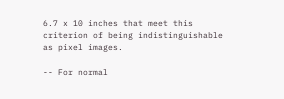6.7 x 10 inches that meet this criterion of being indistinguishable as pixel images.

-- For normal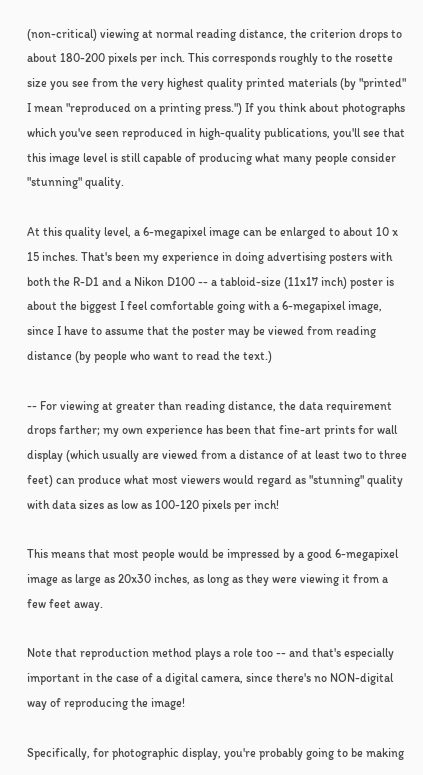(non-critical) viewing at normal reading distance, the criterion drops to about 180-200 pixels per inch. This corresponds roughly to the rosette size you see from the very highest quality printed materials (by "printed" I mean "reproduced on a printing press.") If you think about photographs which you've seen reproduced in high-quality publications, you'll see that this image level is still capable of producing what many people consider "stunning" quality.

At this quality level, a 6-megapixel image can be enlarged to about 10 x 15 inches. That's been my experience in doing advertising posters with both the R-D1 and a Nikon D100 -- a tabloid-size (11x17 inch) poster is about the biggest I feel comfortable going with a 6-megapixel image, since I have to assume that the poster may be viewed from reading distance (by people who want to read the text.)

-- For viewing at greater than reading distance, the data requirement drops farther; my own experience has been that fine-art prints for wall display (which usually are viewed from a distance of at least two to three feet) can produce what most viewers would regard as "stunning" quality with data sizes as low as 100-120 pixels per inch!

This means that most people would be impressed by a good 6-megapixel image as large as 20x30 inches, as long as they were viewing it from a few feet away.

Note that reproduction method plays a role too -- and that's especially important in the case of a digital camera, since there's no NON-digital way of reproducing the image!

Specifically, for photographic display, you're probably going to be making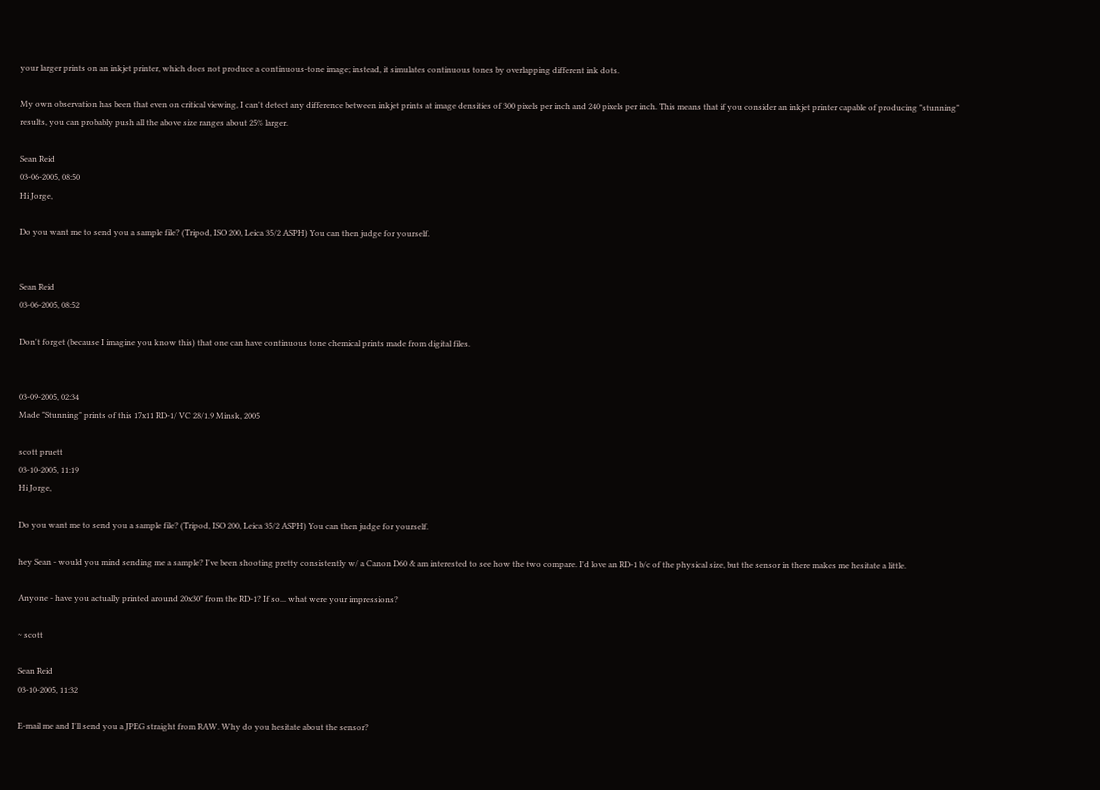your larger prints on an inkjet printer, which does not produce a continuous-tone image; instead, it simulates continuous tones by overlapping different ink dots.

My own observation has been that even on critical viewing, I can't detect any difference between inkjet prints at image densities of 300 pixels per inch and 240 pixels per inch. This means that if you consider an inkjet printer capable of producing "stunning" results, you can probably push all the above size ranges about 25% larger.

Sean Reid
03-06-2005, 08:50
Hi Jorge,

Do you want me to send you a sample file? (Tripod, ISO 200, Leica 35/2 ASPH) You can then judge for yourself.


Sean Reid
03-06-2005, 08:52

Don't forget (because I imagine you know this) that one can have continuous tone chemical prints made from digital files.


03-09-2005, 02:34
Made "Stunning" prints of this 17x11 RD-1/ VC 28/1.9 Minsk, 2005

scott pruett
03-10-2005, 11:19
Hi Jorge,

Do you want me to send you a sample file? (Tripod, ISO 200, Leica 35/2 ASPH) You can then judge for yourself.

hey Sean - would you mind sending me a sample? I've been shooting pretty consistently w/ a Canon D60 & am interested to see how the two compare. I'd love an RD-1 b/c of the physical size, but the sensor in there makes me hesitate a little.

Anyone - have you actually printed around 20x30" from the RD-1? If so... what were your impressions?

~ scott

Sean Reid
03-10-2005, 11:32

E-mail me and I'll send you a JPEG straight from RAW. Why do you hesitate about the sensor?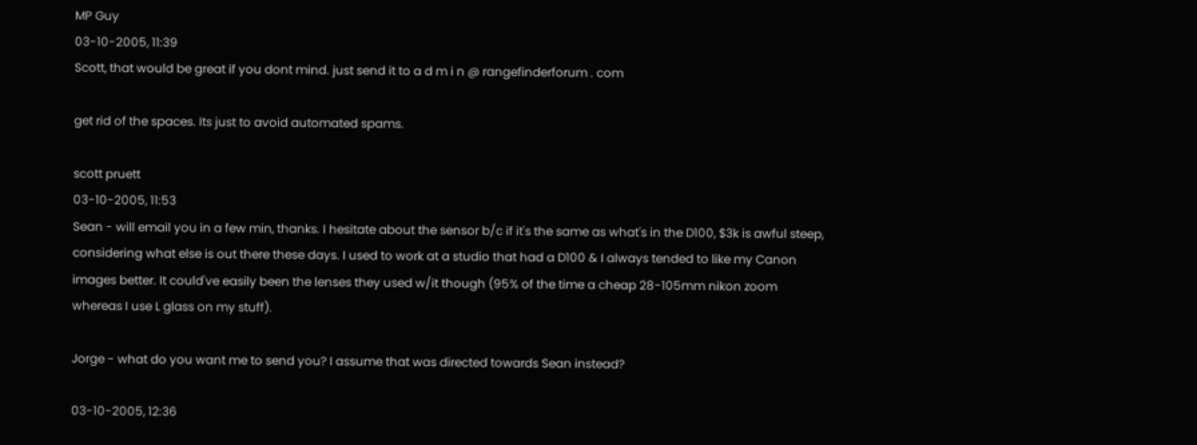MP Guy
03-10-2005, 11:39
Scott, that would be great if you dont mind. just send it to a d m i n @ rangefinderforum . com

get rid of the spaces. Its just to avoid automated spams.

scott pruett
03-10-2005, 11:53
Sean - will email you in a few min, thanks. I hesitate about the sensor b/c if it's the same as what's in the D100, $3k is awful steep, considering what else is out there these days. I used to work at a studio that had a D100 & I always tended to like my Canon images better. It could've easily been the lenses they used w/it though (95% of the time a cheap 28-105mm nikon zoom whereas I use L glass on my stuff).

Jorge - what do you want me to send you? I assume that was directed towards Sean instead?

03-10-2005, 12:36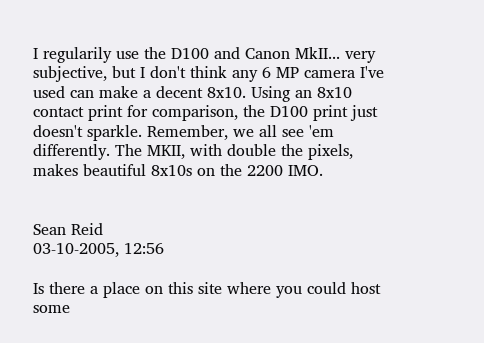I regularily use the D100 and Canon MkII... very subjective, but I don't think any 6 MP camera I've used can make a decent 8x10. Using an 8x10 contact print for comparison, the D100 print just doesn't sparkle. Remember, we all see 'em differently. The MKII, with double the pixels, makes beautiful 8x10s on the 2200 IMO.


Sean Reid
03-10-2005, 12:56

Is there a place on this site where you could host some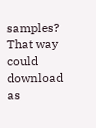samples? That way could download as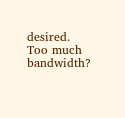desired. Too much bandwidth?